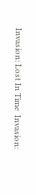Invasion: Lost In Time  Invasion: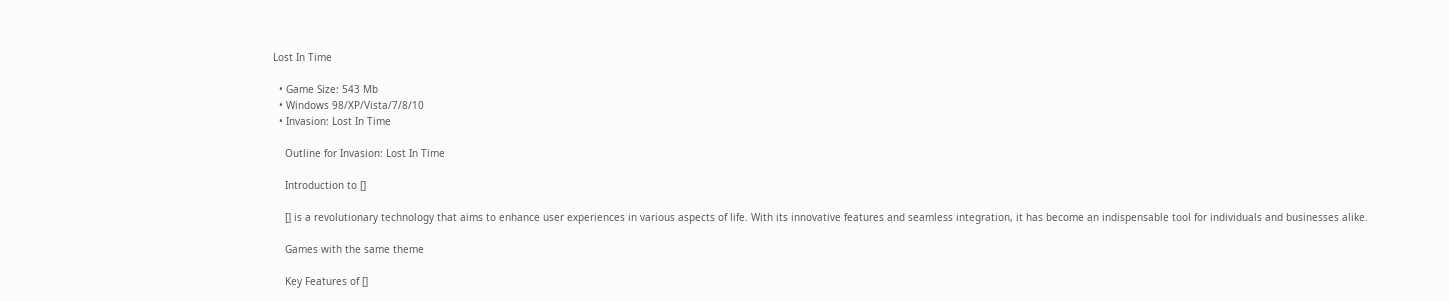Lost In Time

  • Game Size: 543 Mb
  • Windows 98/XP/Vista/7/8/10
  • Invasion: Lost In Time

    Outline for Invasion: Lost In Time

    Introduction to []

    [] is a revolutionary technology that aims to enhance user experiences in various aspects of life. With its innovative features and seamless integration, it has become an indispensable tool for individuals and businesses alike.

    Games with the same theme

    Key Features of []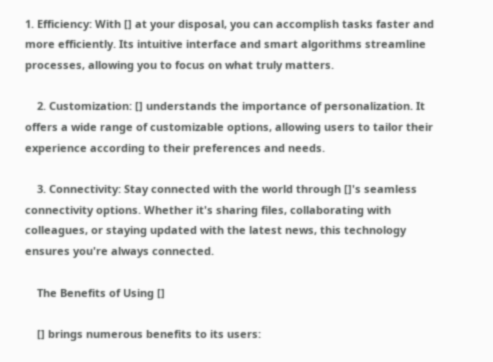1. Efficiency: With [] at your disposal, you can accomplish tasks faster and more efficiently. Its intuitive interface and smart algorithms streamline processes, allowing you to focus on what truly matters.

    2. Customization: [] understands the importance of personalization. It offers a wide range of customizable options, allowing users to tailor their experience according to their preferences and needs.

    3. Connectivity: Stay connected with the world through []'s seamless connectivity options. Whether it's sharing files, collaborating with colleagues, or staying updated with the latest news, this technology ensures you're always connected.

    The Benefits of Using []

    [] brings numerous benefits to its users: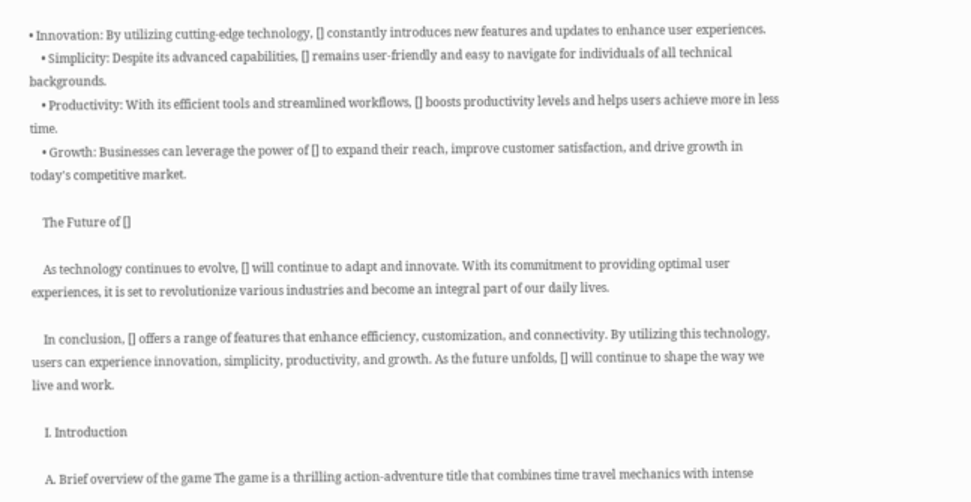• Innovation: By utilizing cutting-edge technology, [] constantly introduces new features and updates to enhance user experiences.
    • Simplicity: Despite its advanced capabilities, [] remains user-friendly and easy to navigate for individuals of all technical backgrounds.
    • Productivity: With its efficient tools and streamlined workflows, [] boosts productivity levels and helps users achieve more in less time.
    • Growth: Businesses can leverage the power of [] to expand their reach, improve customer satisfaction, and drive growth in today's competitive market.

    The Future of []

    As technology continues to evolve, [] will continue to adapt and innovate. With its commitment to providing optimal user experiences, it is set to revolutionize various industries and become an integral part of our daily lives.

    In conclusion, [] offers a range of features that enhance efficiency, customization, and connectivity. By utilizing this technology, users can experience innovation, simplicity, productivity, and growth. As the future unfolds, [] will continue to shape the way we live and work.

    I. Introduction

    A. Brief overview of the game The game is a thrilling action-adventure title that combines time travel mechanics with intense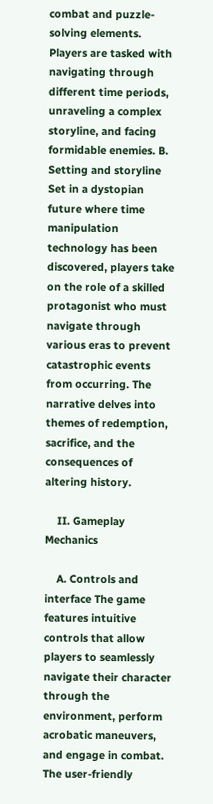combat and puzzle-solving elements. Players are tasked with navigating through different time periods, unraveling a complex storyline, and facing formidable enemies. B. Setting and storyline Set in a dystopian future where time manipulation technology has been discovered, players take on the role of a skilled protagonist who must navigate through various eras to prevent catastrophic events from occurring. The narrative delves into themes of redemption, sacrifice, and the consequences of altering history.

    II. Gameplay Mechanics

    A. Controls and interface The game features intuitive controls that allow players to seamlessly navigate their character through the environment, perform acrobatic maneuvers, and engage in combat. The user-friendly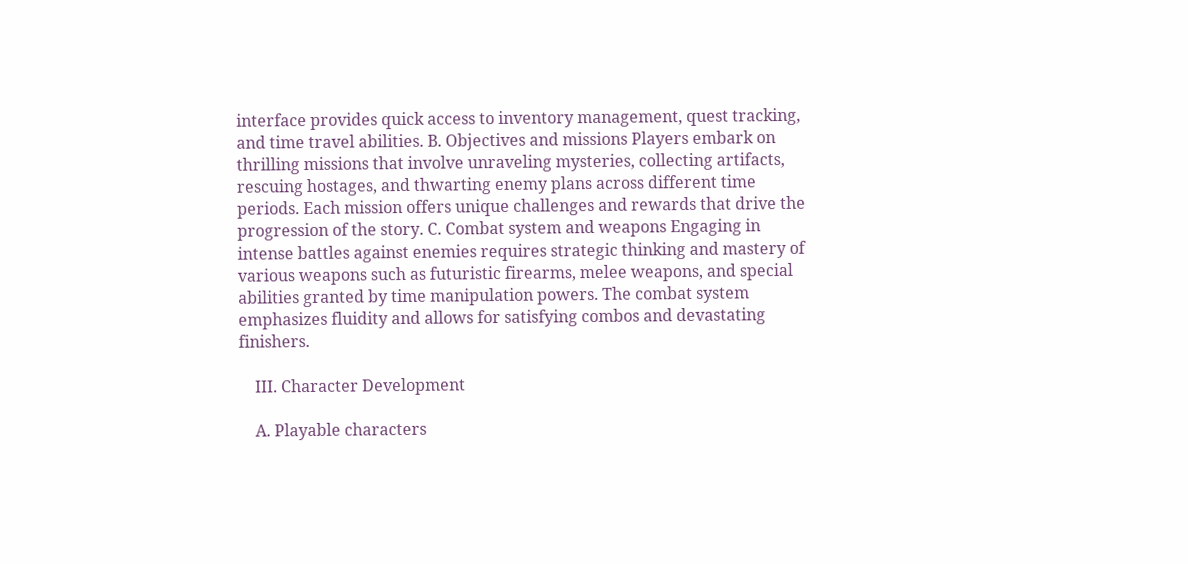interface provides quick access to inventory management, quest tracking, and time travel abilities. B. Objectives and missions Players embark on thrilling missions that involve unraveling mysteries, collecting artifacts, rescuing hostages, and thwarting enemy plans across different time periods. Each mission offers unique challenges and rewards that drive the progression of the story. C. Combat system and weapons Engaging in intense battles against enemies requires strategic thinking and mastery of various weapons such as futuristic firearms, melee weapons, and special abilities granted by time manipulation powers. The combat system emphasizes fluidity and allows for satisfying combos and devastating finishers.

    III. Character Development

    A. Playable characters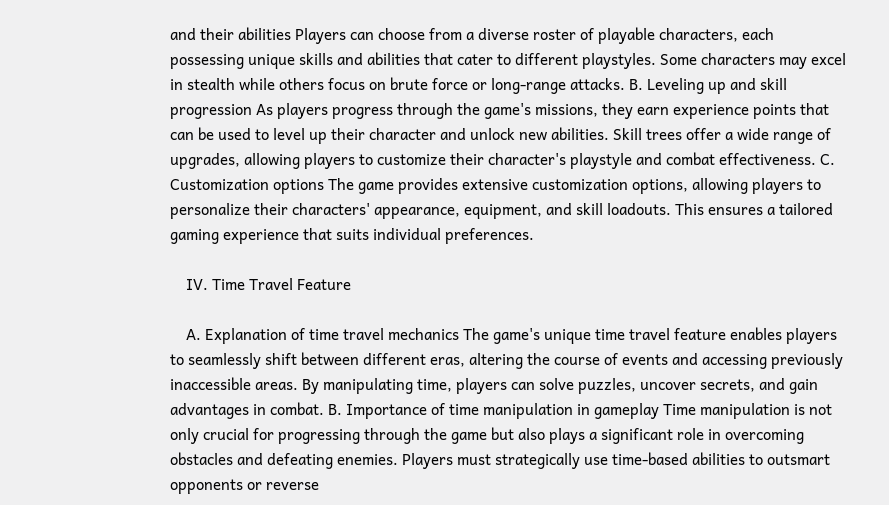and their abilities Players can choose from a diverse roster of playable characters, each possessing unique skills and abilities that cater to different playstyles. Some characters may excel in stealth while others focus on brute force or long-range attacks. B. Leveling up and skill progression As players progress through the game's missions, they earn experience points that can be used to level up their character and unlock new abilities. Skill trees offer a wide range of upgrades, allowing players to customize their character's playstyle and combat effectiveness. C. Customization options The game provides extensive customization options, allowing players to personalize their characters' appearance, equipment, and skill loadouts. This ensures a tailored gaming experience that suits individual preferences.

    IV. Time Travel Feature

    A. Explanation of time travel mechanics The game's unique time travel feature enables players to seamlessly shift between different eras, altering the course of events and accessing previously inaccessible areas. By manipulating time, players can solve puzzles, uncover secrets, and gain advantages in combat. B. Importance of time manipulation in gameplay Time manipulation is not only crucial for progressing through the game but also plays a significant role in overcoming obstacles and defeating enemies. Players must strategically use time-based abilities to outsmart opponents or reverse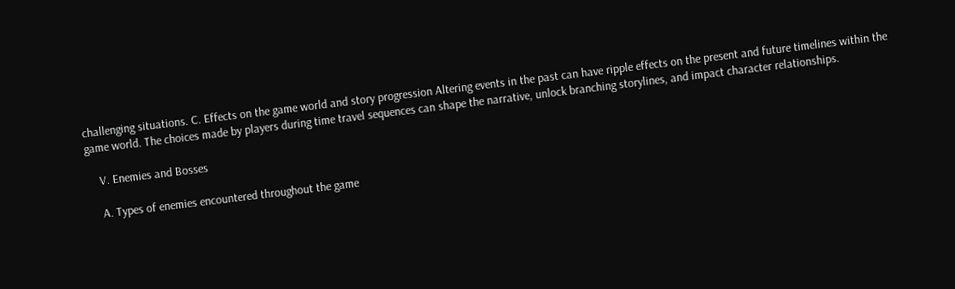challenging situations. C. Effects on the game world and story progression Altering events in the past can have ripple effects on the present and future timelines within the game world. The choices made by players during time travel sequences can shape the narrative, unlock branching storylines, and impact character relationships.

    V. Enemies and Bosses

    A. Types of enemies encountered throughout the game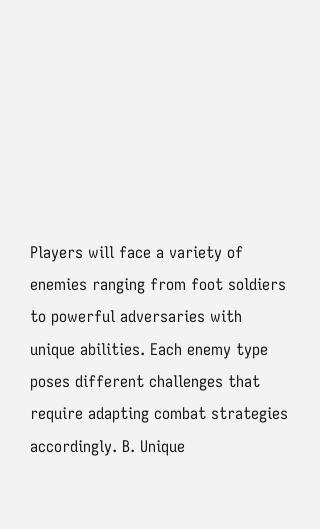Players will face a variety of enemies ranging from foot soldiers to powerful adversaries with unique abilities. Each enemy type poses different challenges that require adapting combat strategies accordingly. B. Unique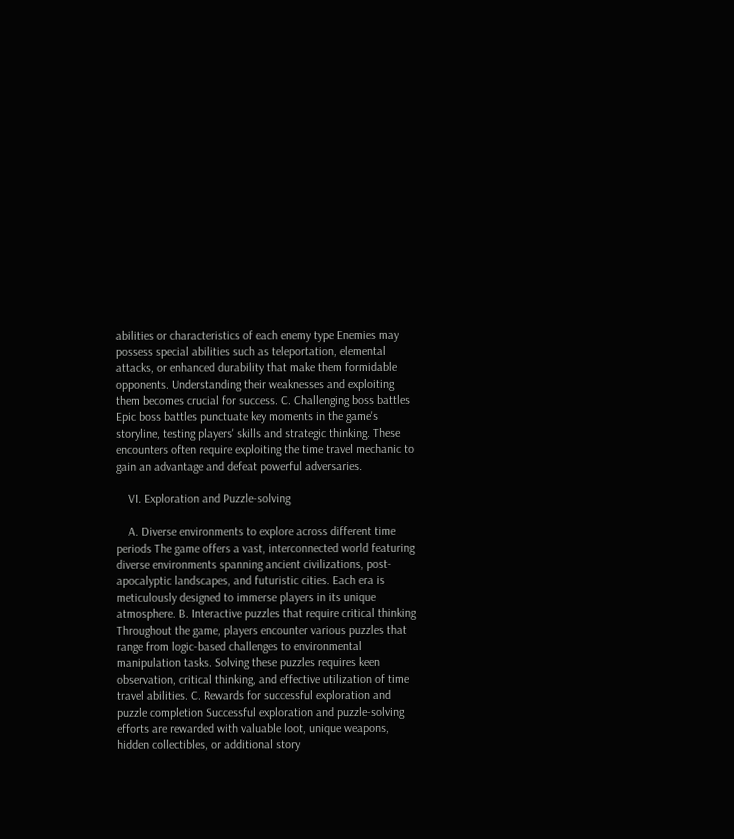abilities or characteristics of each enemy type Enemies may possess special abilities such as teleportation, elemental attacks, or enhanced durability that make them formidable opponents. Understanding their weaknesses and exploiting them becomes crucial for success. C. Challenging boss battles Epic boss battles punctuate key moments in the game's storyline, testing players' skills and strategic thinking. These encounters often require exploiting the time travel mechanic to gain an advantage and defeat powerful adversaries.

    VI. Exploration and Puzzle-solving

    A. Diverse environments to explore across different time periods The game offers a vast, interconnected world featuring diverse environments spanning ancient civilizations, post-apocalyptic landscapes, and futuristic cities. Each era is meticulously designed to immerse players in its unique atmosphere. B. Interactive puzzles that require critical thinking Throughout the game, players encounter various puzzles that range from logic-based challenges to environmental manipulation tasks. Solving these puzzles requires keen observation, critical thinking, and effective utilization of time travel abilities. C. Rewards for successful exploration and puzzle completion Successful exploration and puzzle-solving efforts are rewarded with valuable loot, unique weapons, hidden collectibles, or additional story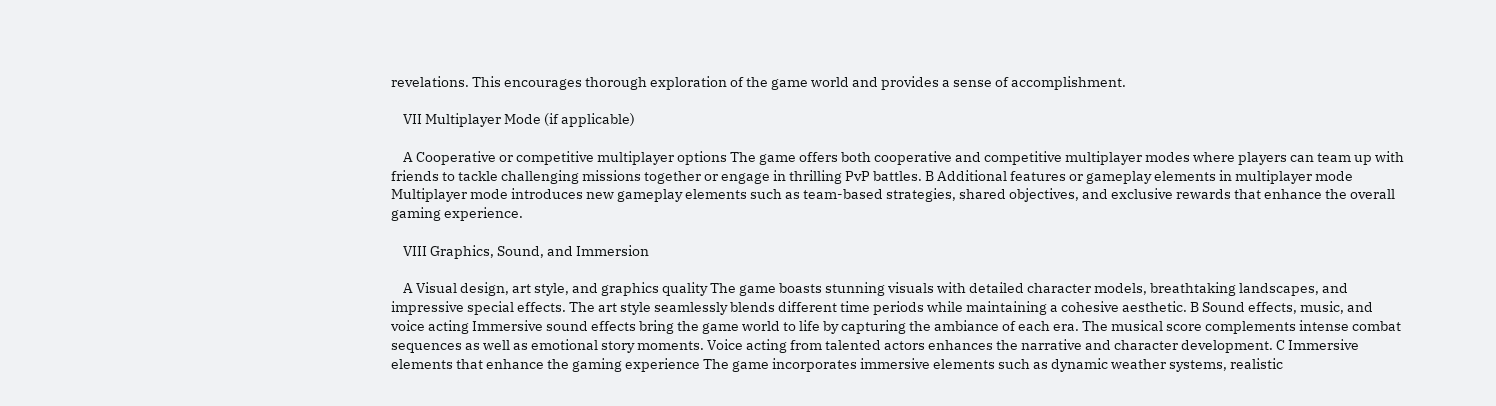revelations. This encourages thorough exploration of the game world and provides a sense of accomplishment.

    VII Multiplayer Mode (if applicable)

    A Cooperative or competitive multiplayer options The game offers both cooperative and competitive multiplayer modes where players can team up with friends to tackle challenging missions together or engage in thrilling PvP battles. B Additional features or gameplay elements in multiplayer mode Multiplayer mode introduces new gameplay elements such as team-based strategies, shared objectives, and exclusive rewards that enhance the overall gaming experience.

    VIII Graphics, Sound, and Immersion

    A Visual design, art style, and graphics quality The game boasts stunning visuals with detailed character models, breathtaking landscapes, and impressive special effects. The art style seamlessly blends different time periods while maintaining a cohesive aesthetic. B Sound effects, music, and voice acting Immersive sound effects bring the game world to life by capturing the ambiance of each era. The musical score complements intense combat sequences as well as emotional story moments. Voice acting from talented actors enhances the narrative and character development. C Immersive elements that enhance the gaming experience The game incorporates immersive elements such as dynamic weather systems, realistic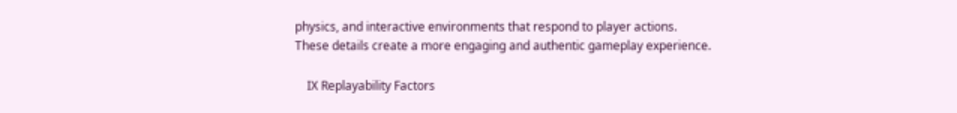physics, and interactive environments that respond to player actions. These details create a more engaging and authentic gameplay experience.

    IX Replayability Factors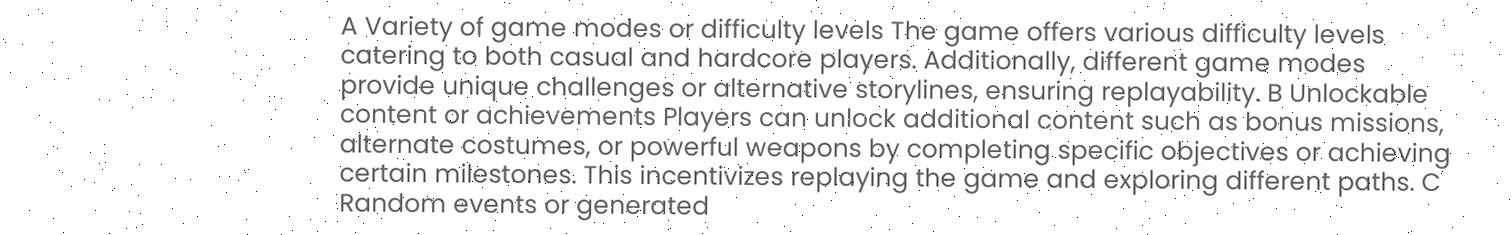A Variety of game modes or difficulty levels The game offers various difficulty levels catering to both casual and hardcore players. Additionally, different game modes provide unique challenges or alternative storylines, ensuring replayability. B Unlockable content or achievements Players can unlock additional content such as bonus missions, alternate costumes, or powerful weapons by completing specific objectives or achieving certain milestones. This incentivizes replaying the game and exploring different paths. C Random events or generated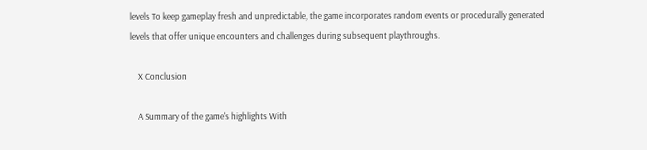levels To keep gameplay fresh and unpredictable, the game incorporates random events or procedurally generated levels that offer unique encounters and challenges during subsequent playthroughs.

    X Conclusion

    A Summary of the game's highlights With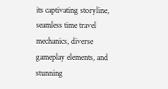its captivating storyline, seamless time travel mechanics, diverse gameplay elements, and stunning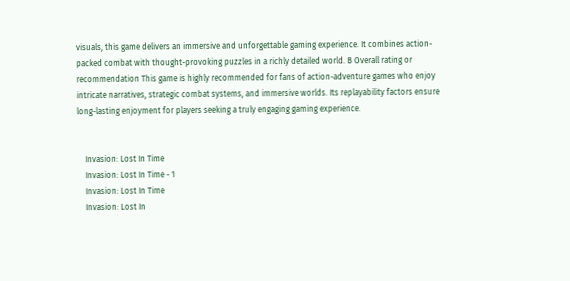visuals, this game delivers an immersive and unforgettable gaming experience. It combines action-packed combat with thought-provoking puzzles in a richly detailed world. B Overall rating or recommendation This game is highly recommended for fans of action-adventure games who enjoy intricate narratives, strategic combat systems, and immersive worlds. Its replayability factors ensure long-lasting enjoyment for players seeking a truly engaging gaming experience.


    Invasion: Lost In Time
    Invasion: Lost In Time - 1
    Invasion: Lost In Time
    Invasion: Lost In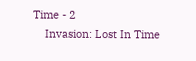Time - 2
    Invasion: Lost In Time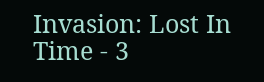Invasion: Lost In Time - 3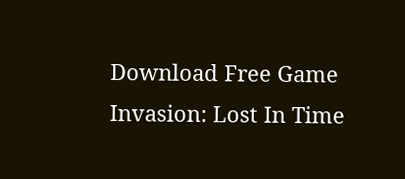Download Free Game Invasion: Lost In Time